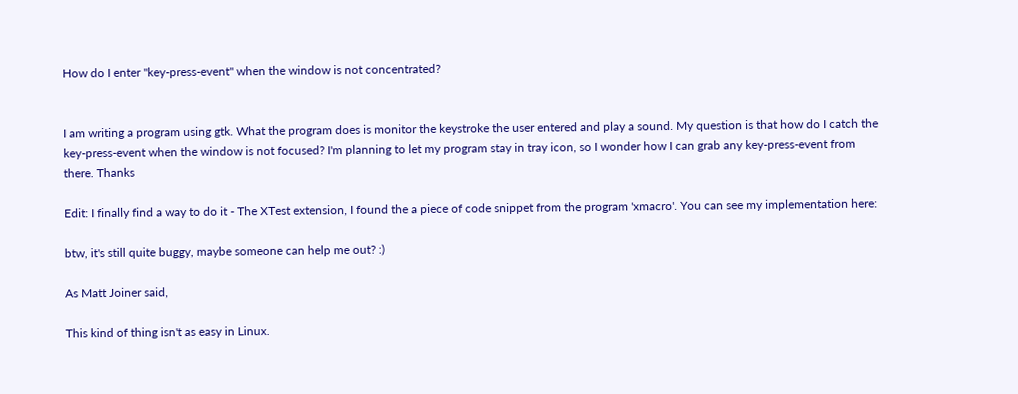How do I enter "key-press-event" when the window is not concentrated?


I am writing a program using gtk. What the program does is monitor the keystroke the user entered and play a sound. My question is that how do I catch the key-press-event when the window is not focused? I'm planning to let my program stay in tray icon, so I wonder how I can grab any key-press-event from there. Thanks

Edit: I finally find a way to do it - The XTest extension, I found the a piece of code snippet from the program 'xmacro'. You can see my implementation here:

btw, it's still quite buggy, maybe someone can help me out? :)

As Matt Joiner said,

This kind of thing isn't as easy in Linux.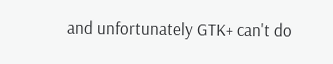and unfortunately GTK+ can't do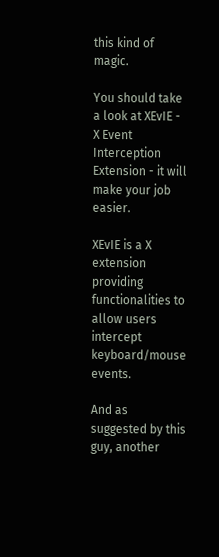this kind of magic.

You should take a look at XEvIE - X Event Interception Extension - it will make your job easier.

XEvIE is a X extension providing functionalities to allow users intercept keyboard/mouse events.

And as suggested by this guy, another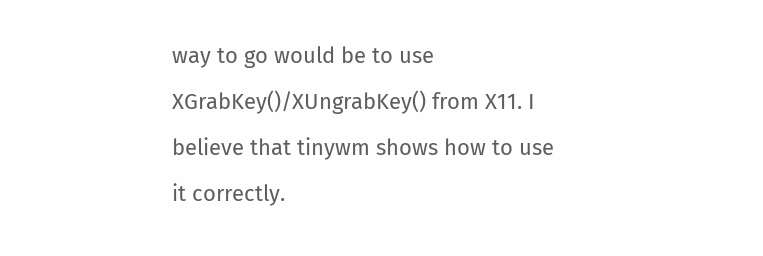way to go would be to use XGrabKey()/XUngrabKey() from X11. I believe that tinywm shows how to use it correctly.